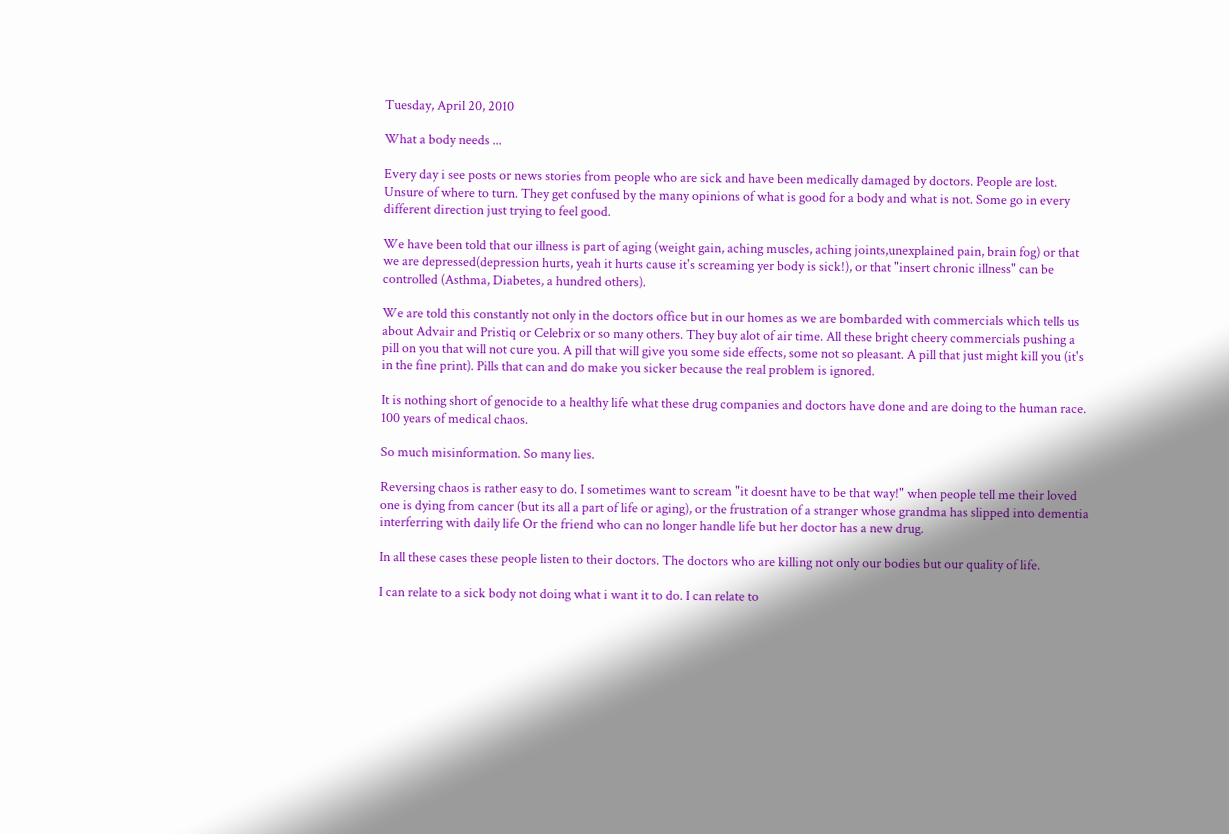Tuesday, April 20, 2010

What a body needs ...

Every day i see posts or news stories from people who are sick and have been medically damaged by doctors. People are lost. Unsure of where to turn. They get confused by the many opinions of what is good for a body and what is not. Some go in every different direction just trying to feel good.

We have been told that our illness is part of aging (weight gain, aching muscles, aching joints,unexplained pain, brain fog) or that we are depressed(depression hurts, yeah it hurts cause it's screaming yer body is sick!), or that "insert chronic illness" can be controlled (Asthma, Diabetes, a hundred others).

We are told this constantly not only in the doctors office but in our homes as we are bombarded with commercials which tells us about Advair and Pristiq or Celebrix or so many others. They buy alot of air time. All these bright cheery commercials pushing a pill on you that will not cure you. A pill that will give you some side effects, some not so pleasant. A pill that just might kill you (it's in the fine print). Pills that can and do make you sicker because the real problem is ignored.

It is nothing short of genocide to a healthy life what these drug companies and doctors have done and are doing to the human race. 100 years of medical chaos.

So much misinformation. So many lies.

Reversing chaos is rather easy to do. I sometimes want to scream "it doesnt have to be that way!" when people tell me their loved one is dying from cancer (but its all a part of life or aging), or the frustration of a stranger whose grandma has slipped into dementia interferring with daily life Or the friend who can no longer handle life but her doctor has a new drug.

In all these cases these people listen to their doctors. The doctors who are killing not only our bodies but our quality of life.

I can relate to a sick body not doing what i want it to do. I can relate to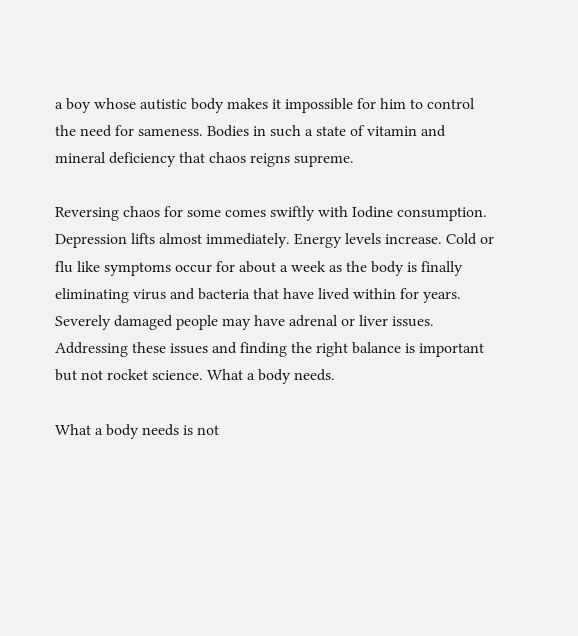a boy whose autistic body makes it impossible for him to control the need for sameness. Bodies in such a state of vitamin and mineral deficiency that chaos reigns supreme.

Reversing chaos for some comes swiftly with Iodine consumption. Depression lifts almost immediately. Energy levels increase. Cold or flu like symptoms occur for about a week as the body is finally eliminating virus and bacteria that have lived within for years. Severely damaged people may have adrenal or liver issues. Addressing these issues and finding the right balance is important but not rocket science. What a body needs.

What a body needs is not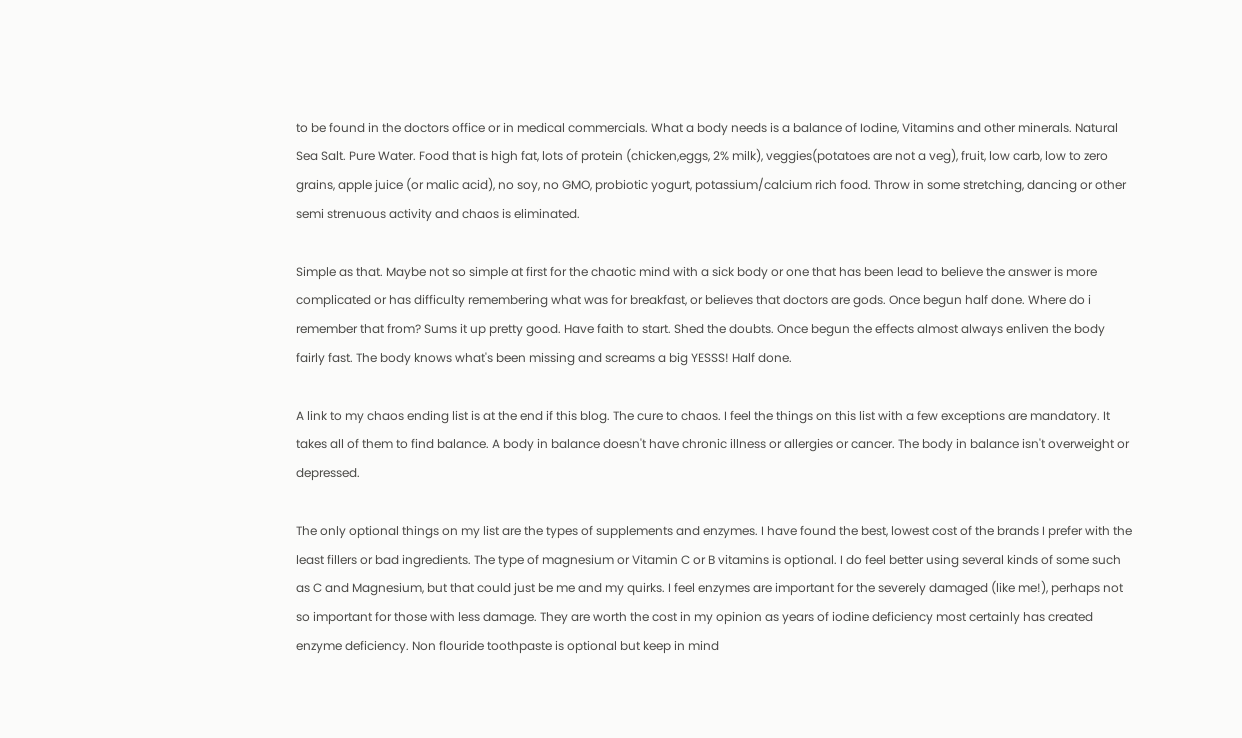to be found in the doctors office or in medical commercials. What a body needs is a balance of Iodine, Vitamins and other minerals. Natural Sea Salt. Pure Water. Food that is high fat, lots of protein (chicken,eggs, 2% milk), veggies(potatoes are not a veg), fruit, low carb, low to zero grains, apple juice (or malic acid), no soy, no GMO, probiotic yogurt, potassium/calcium rich food. Throw in some stretching, dancing or other semi strenuous activity and chaos is eliminated.

Simple as that. Maybe not so simple at first for the chaotic mind with a sick body or one that has been lead to believe the answer is more complicated or has difficulty remembering what was for breakfast, or believes that doctors are gods. Once begun half done. Where do i remember that from? Sums it up pretty good. Have faith to start. Shed the doubts. Once begun the effects almost always enliven the body fairly fast. The body knows what's been missing and screams a big YESSS! Half done.

A link to my chaos ending list is at the end if this blog. The cure to chaos. I feel the things on this list with a few exceptions are mandatory. It takes all of them to find balance. A body in balance doesn't have chronic illness or allergies or cancer. The body in balance isn't overweight or depressed.

The only optional things on my list are the types of supplements and enzymes. I have found the best, lowest cost of the brands I prefer with the least fillers or bad ingredients. The type of magnesium or Vitamin C or B vitamins is optional. I do feel better using several kinds of some such as C and Magnesium, but that could just be me and my quirks. I feel enzymes are important for the severely damaged (like me!), perhaps not so important for those with less damage. They are worth the cost in my opinion as years of iodine deficiency most certainly has created enzyme deficiency. Non flouride toothpaste is optional but keep in mind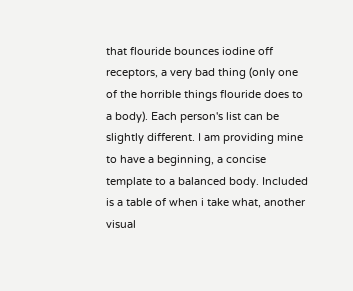that flouride bounces iodine off receptors, a very bad thing (only one of the horrible things flouride does to a body). Each person's list can be slightly different. I am providing mine to have a beginning, a concise template to a balanced body. Included is a table of when i take what, another visual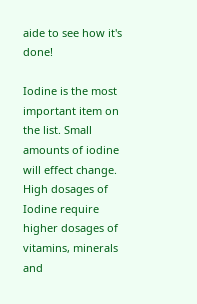aide to see how it's done!

Iodine is the most important item on the list. Small amounts of iodine will effect change. High dosages of Iodine require higher dosages of vitamins, minerals and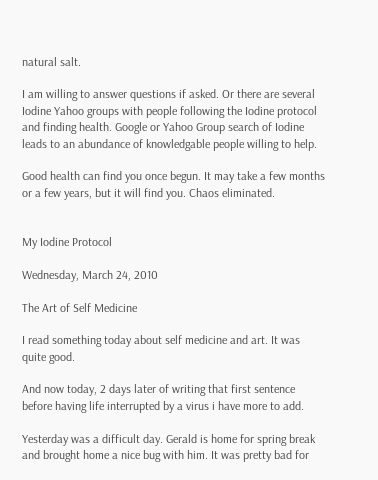natural salt.

I am willing to answer questions if asked. Or there are several Iodine Yahoo groups with people following the Iodine protocol and finding health. Google or Yahoo Group search of Iodine leads to an abundance of knowledgable people willing to help.

Good health can find you once begun. It may take a few months or a few years, but it will find you. Chaos eliminated.


My Iodine Protocol

Wednesday, March 24, 2010

The Art of Self Medicine

I read something today about self medicine and art. It was quite good.

And now today, 2 days later of writing that first sentence before having life interrupted by a virus i have more to add.

Yesterday was a difficult day. Gerald is home for spring break and brought home a nice bug with him. It was pretty bad for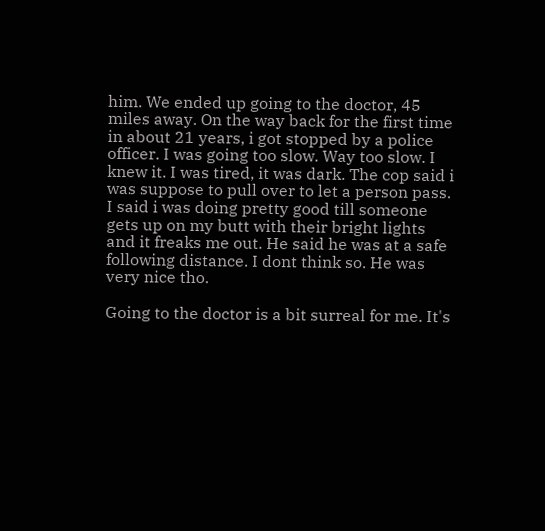him. We ended up going to the doctor, 45 miles away. On the way back for the first time in about 21 years, i got stopped by a police officer. I was going too slow. Way too slow. I knew it. I was tired, it was dark. The cop said i was suppose to pull over to let a person pass. I said i was doing pretty good till someone gets up on my butt with their bright lights and it freaks me out. He said he was at a safe following distance. I dont think so. He was very nice tho.

Going to the doctor is a bit surreal for me. It's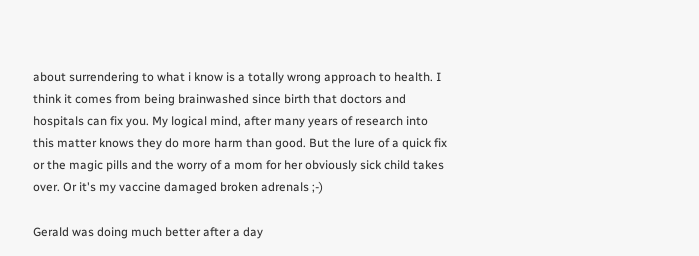about surrendering to what i know is a totally wrong approach to health. I think it comes from being brainwashed since birth that doctors and hospitals can fix you. My logical mind, after many years of research into this matter knows they do more harm than good. But the lure of a quick fix or the magic pills and the worry of a mom for her obviously sick child takes over. Or it's my vaccine damaged broken adrenals ;-)

Gerald was doing much better after a day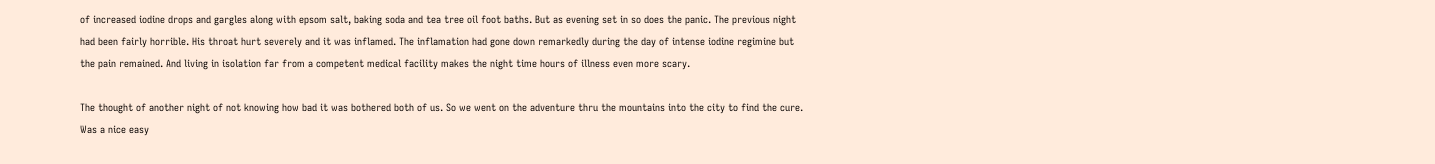of increased iodine drops and gargles along with epsom salt, baking soda and tea tree oil foot baths. But as evening set in so does the panic. The previous night had been fairly horrible. His throat hurt severely and it was inflamed. The inflamation had gone down remarkedly during the day of intense iodine regimine but the pain remained. And living in isolation far from a competent medical facility makes the night time hours of illness even more scary.

The thought of another night of not knowing how bad it was bothered both of us. So we went on the adventure thru the mountains into the city to find the cure. Was a nice easy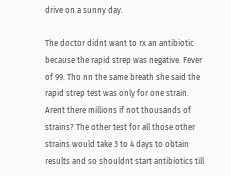drive on a sunny day.

The doctor didnt want to rx an antibiotic because the rapid strep was negative. Fever of 99. Tho nn the same breath she said the rapid strep test was only for one strain. Arent there millions if not thousands of strains? The other test for all those other strains would take 3 to 4 days to obtain results and so shouldnt start antibiotics till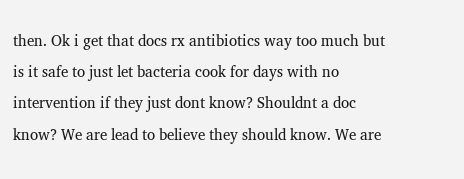then. Ok i get that docs rx antibiotics way too much but is it safe to just let bacteria cook for days with no intervention if they just dont know? Shouldnt a doc know? We are lead to believe they should know. We are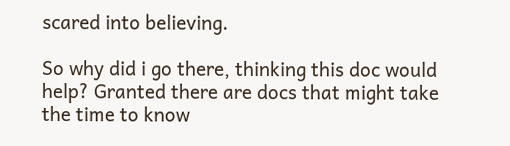scared into believing.

So why did i go there, thinking this doc would help? Granted there are docs that might take the time to know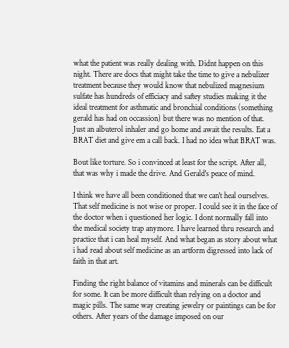what the patient was really dealing with. Didnt happen on this night. There are docs that might take the time to give a nebulizer treatment because they would know that nebulized magnesium sulfate has hundreds of efficiacy and saftey studies making it the ideal treatment for asthmatic and bronchial conditions (something gerald has had on occassion) but there was no mention of that. Just an albuterol inhaler and go home and await the results. Eat a BRAT diet and give em a call back. I had no idea what BRAT was.

Bout like torture. So i convinced at least for the script. After all, that was why i made the drive. And Gerald's peace of mind.

I think we have all been conditioned that we can't heal ourselves. That self medicine is not wise or proper. I could see it in the face of the doctor when i questioned her logic. I dont normally fall into the medical society trap anymore. I have learned thru research and practice that i can heal myself. And what began as story about what i had read about self medicine as an artform digressed into lack of faith in that art.

Finding the right balance of vitamins and minerals can be difficult for some. It can be more difficult than relying on a doctor and magic pills. The same way creating jewelry or paintings can be for others. After years of the damage imposed on our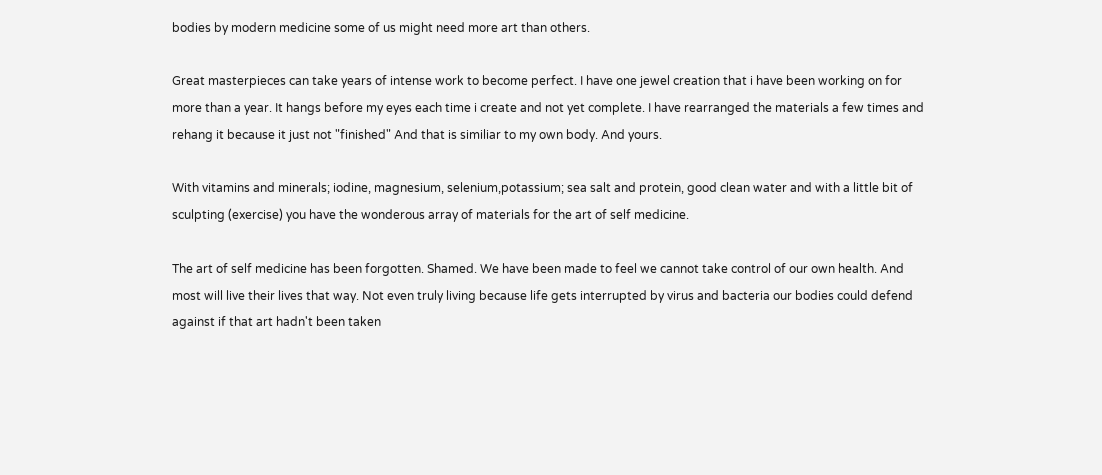bodies by modern medicine some of us might need more art than others.

Great masterpieces can take years of intense work to become perfect. I have one jewel creation that i have been working on for more than a year. It hangs before my eyes each time i create and not yet complete. I have rearranged the materials a few times and rehang it because it just not "finished" And that is similiar to my own body. And yours.

With vitamins and minerals; iodine, magnesium, selenium,potassium; sea salt and protein, good clean water and with a little bit of sculpting (exercise) you have the wonderous array of materials for the art of self medicine.

The art of self medicine has been forgotten. Shamed. We have been made to feel we cannot take control of our own health. And most will live their lives that way. Not even truly living because life gets interrupted by virus and bacteria our bodies could defend against if that art hadn't been taken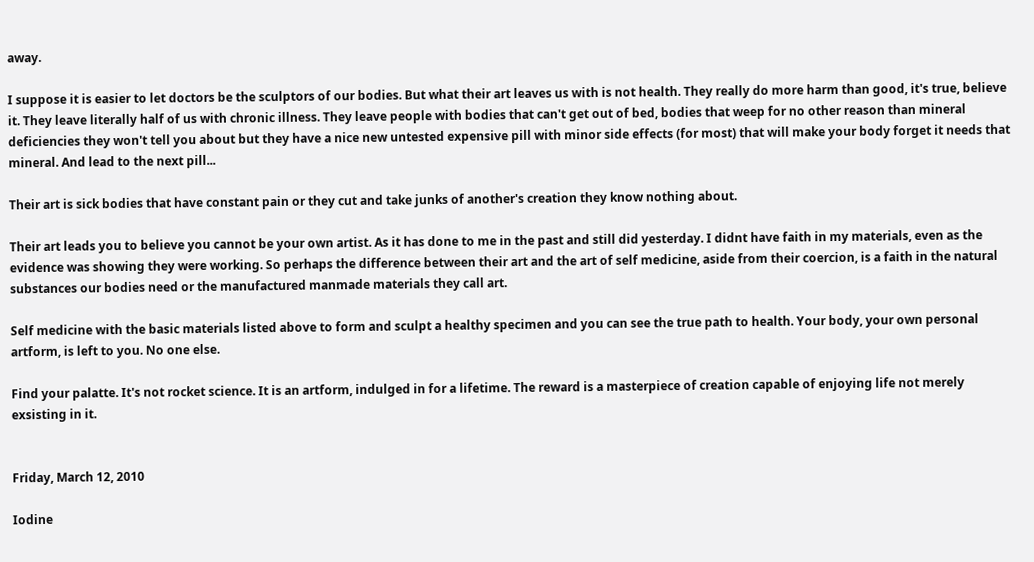away.

I suppose it is easier to let doctors be the sculptors of our bodies. But what their art leaves us with is not health. They really do more harm than good, it's true, believe it. They leave literally half of us with chronic illness. They leave people with bodies that can't get out of bed, bodies that weep for no other reason than mineral deficiencies they won't tell you about but they have a nice new untested expensive pill with minor side effects (for most) that will make your body forget it needs that mineral. And lead to the next pill...

Their art is sick bodies that have constant pain or they cut and take junks of another's creation they know nothing about.

Their art leads you to believe you cannot be your own artist. As it has done to me in the past and still did yesterday. I didnt have faith in my materials, even as the evidence was showing they were working. So perhaps the difference between their art and the art of self medicine, aside from their coercion, is a faith in the natural substances our bodies need or the manufactured manmade materials they call art.

Self medicine with the basic materials listed above to form and sculpt a healthy specimen and you can see the true path to health. Your body, your own personal artform, is left to you. No one else.

Find your palatte. It's not rocket science. It is an artform, indulged in for a lifetime. The reward is a masterpiece of creation capable of enjoying life not merely exsisting in it.


Friday, March 12, 2010

Iodine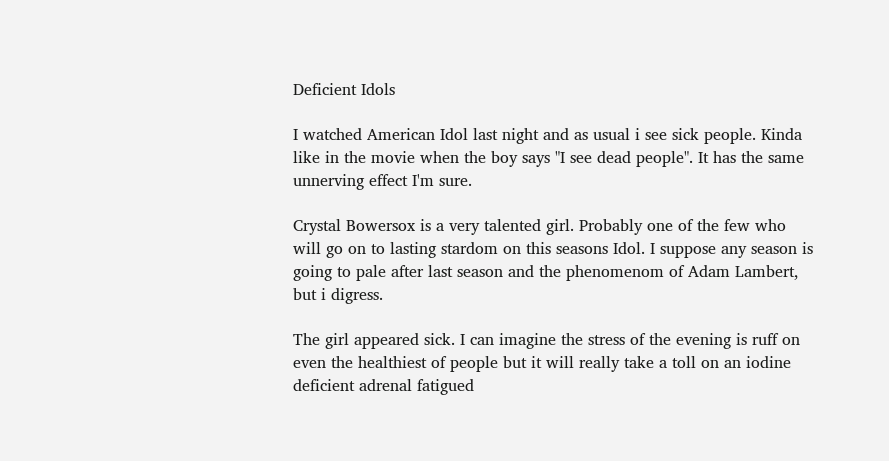Deficient Idols

I watched American Idol last night and as usual i see sick people. Kinda like in the movie when the boy says "I see dead people". It has the same unnerving effect I'm sure.

Crystal Bowersox is a very talented girl. Probably one of the few who will go on to lasting stardom on this seasons Idol. I suppose any season is going to pale after last season and the phenomenom of Adam Lambert, but i digress.

The girl appeared sick. I can imagine the stress of the evening is ruff on even the healthiest of people but it will really take a toll on an iodine deficient adrenal fatigued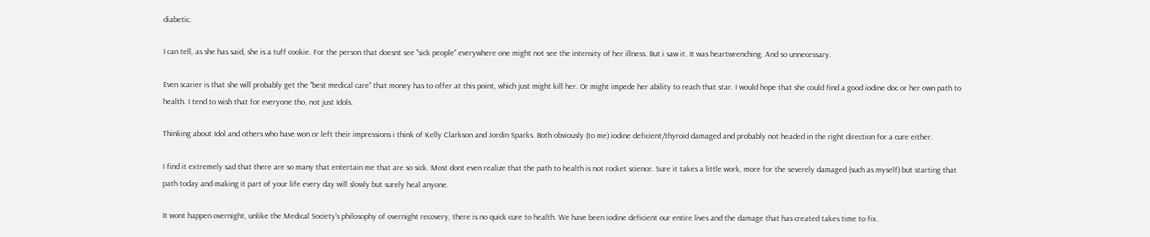diabetic.

I can tell, as she has said, she is a tuff cookie. For the person that doesnt see "sick people" everywhere one might not see the intensity of her illness. But i saw it. It was heartwrenching. And so unnecessary.

Even scarier is that she will probably get the "best medical care" that money has to offer at this point, which just might kill her. Or might impede her ability to reach that star. I would hope that she could find a good iodine doc or her own path to health. I tend to wish that for everyone tho, not just Idols.

Thinking about Idol and others who have won or left their impressions i think of Kelly Clarkson and Jordin Sparks. Both obviously (to me) iodine deficient/thyroid damaged and probably not headed in the right direction for a cure either.

I find it extremely sad that there are so many that entertain me that are so sick. Most dont even realize that the path to health is not rocket science. Sure it takes a little work, more for the severely damaged (such as myself) but starting that path today and making it part of your life every day will slowly but surely heal anyone.

It wont happen overnight, unlike the Medical Society's philosophy of overnight recovery, there is no quick cure to health. We have been iodine deficient our entire lives and the damage that has created takes time to fix.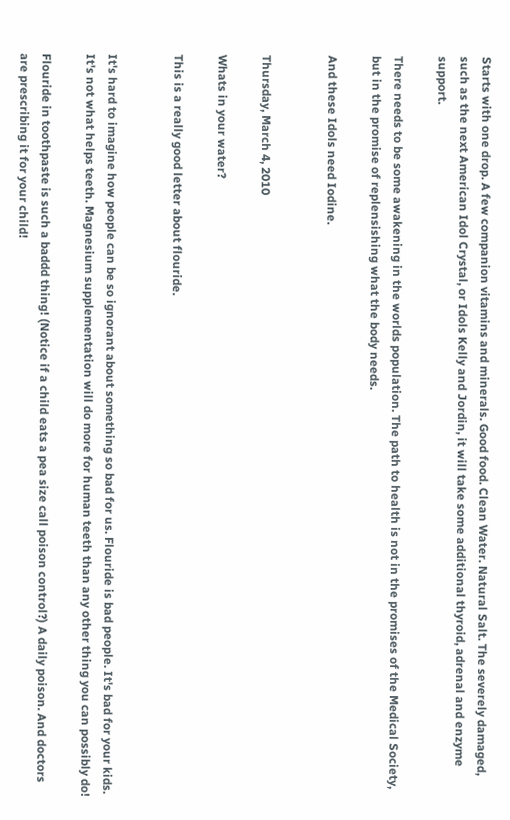Starts with one drop. A few companion vitamins and minerals. Good food. Clean Water. Natural Salt. The severely damaged, such as the next American Idol Crystal, or Idols Kelly and Jordin, it will take some additional thyroid, adrenal and enzyme support.

There needs to be some awakening in the worlds population. The path to health is not in the promises of the Medical Society, but in the promise of replensishing what the body needs.

And these Idols need Iodine.


Thursday, March 4, 2010

Whats in your water?

This is a really good letter about flouride.


It's hard to imagine how people can be so ignorant about something so bad for us. Flouride is bad people. It's bad for your kids. It's not what helps teeth. Magnesium supplementation will do more for human teeth than any other thing you can possibly do!

Flouride in toothpaste is such a baddd thing! (Notice if a child eats a pea size call poison control?) A daily poison. And doctors are prescribing it for your child!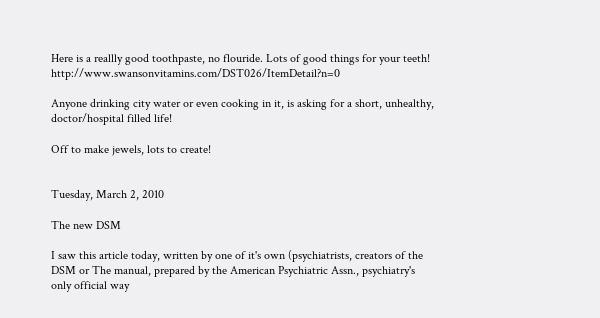Here is a reallly good toothpaste, no flouride. Lots of good things for your teeth! http://www.swansonvitamins.com/DST026/ItemDetail?n=0

Anyone drinking city water or even cooking in it, is asking for a short, unhealthy, doctor/hospital filled life!

Off to make jewels, lots to create!


Tuesday, March 2, 2010

The new DSM

I saw this article today, written by one of it's own (psychiatrists, creators of the DSM or The manual, prepared by the American Psychiatric Assn., psychiatry's
only official way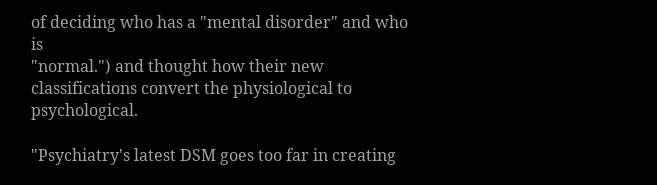of deciding who has a "mental disorder" and who is
"normal.") and thought how their new classifications convert the physiological to psychological.

"Psychiatry's latest DSM goes too far in creating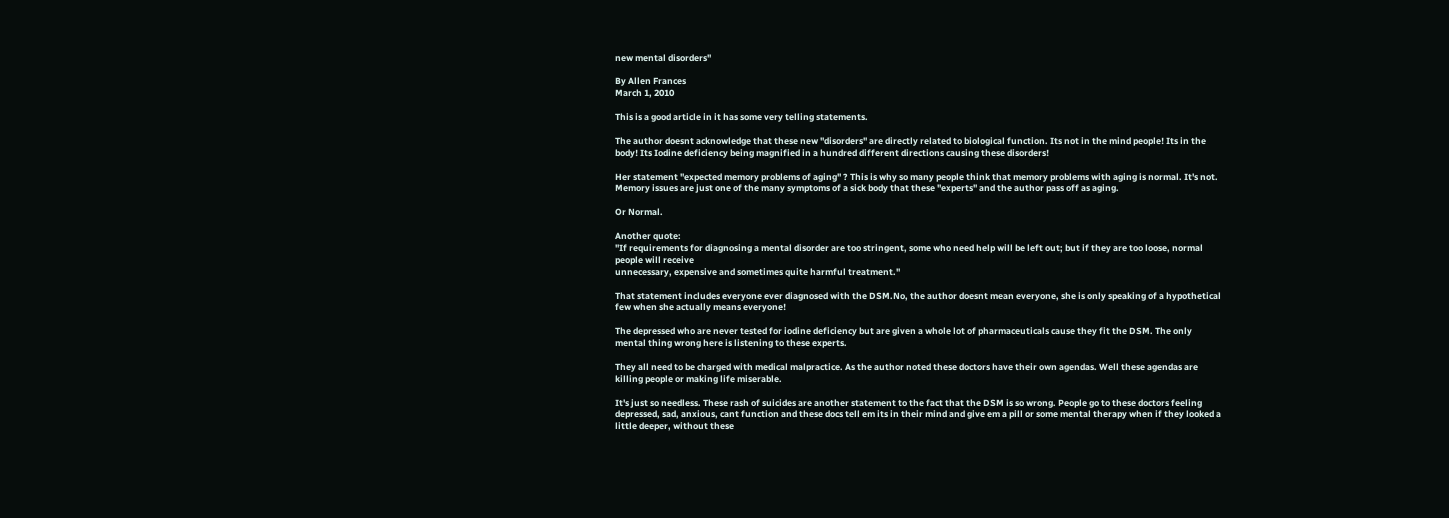new mental disorders"

By Allen Frances
March 1, 2010

This is a good article in it has some very telling statements.

The author doesnt acknowledge that these new "disorders" are directly related to biological function. Its not in the mind people! Its in the body! Its Iodine deficiency being magnified in a hundred different directions causing these disorders!

Her statement "expected memory problems of aging" ? This is why so many people think that memory problems with aging is normal. It's not. Memory issues are just one of the many symptoms of a sick body that these "experts" and the author pass off as aging.

Or Normal.

Another quote:
"If requirements for diagnosing a mental disorder are too stringent, some who need help will be left out; but if they are too loose, normal people will receive
unnecessary, expensive and sometimes quite harmful treatment."

That statement includes everyone ever diagnosed with the DSM.No, the author doesnt mean everyone, she is only speaking of a hypothetical few when she actually means everyone!

The depressed who are never tested for iodine deficiency but are given a whole lot of pharmaceuticals cause they fit the DSM. The only mental thing wrong here is listening to these experts.

They all need to be charged with medical malpractice. As the author noted these doctors have their own agendas. Well these agendas are killing people or making life miserable.

It's just so needless. These rash of suicides are another statement to the fact that the DSM is so wrong. People go to these doctors feeling depressed, sad, anxious, cant function and these docs tell em its in their mind and give em a pill or some mental therapy when if they looked a little deeper, without these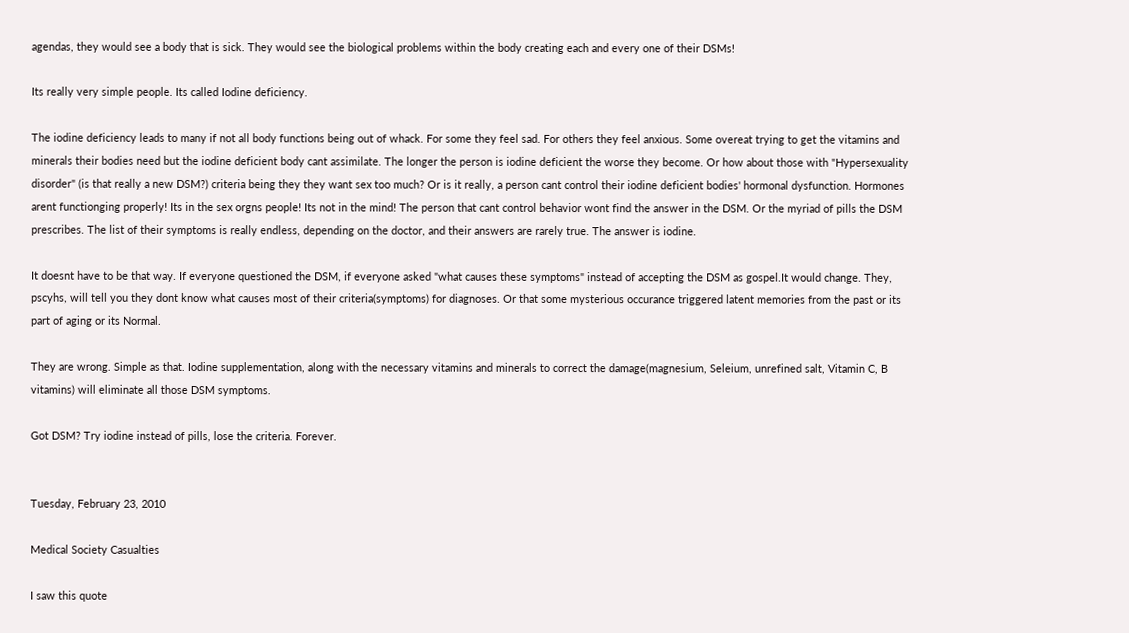agendas, they would see a body that is sick. They would see the biological problems within the body creating each and every one of their DSMs!

Its really very simple people. Its called Iodine deficiency.

The iodine deficiency leads to many if not all body functions being out of whack. For some they feel sad. For others they feel anxious. Some overeat trying to get the vitamins and minerals their bodies need but the iodine deficient body cant assimilate. The longer the person is iodine deficient the worse they become. Or how about those with "Hypersexuality disorder" (is that really a new DSM?) criteria being they they want sex too much? Or is it really, a person cant control their iodine deficient bodies' hormonal dysfunction. Hormones arent functionging properly! Its in the sex orgns people! Its not in the mind! The person that cant control behavior wont find the answer in the DSM. Or the myriad of pills the DSM prescribes. The list of their symptoms is really endless, depending on the doctor, and their answers are rarely true. The answer is iodine.

It doesnt have to be that way. If everyone questioned the DSM, if everyone asked "what causes these symptoms" instead of accepting the DSM as gospel.It would change. They, pscyhs, will tell you they dont know what causes most of their criteria(symptoms) for diagnoses. Or that some mysterious occurance triggered latent memories from the past or its part of aging or its Normal.

They are wrong. Simple as that. Iodine supplementation, along with the necessary vitamins and minerals to correct the damage(magnesium, Seleium, unrefined salt, Vitamin C, B vitamins) will eliminate all those DSM symptoms.

Got DSM? Try iodine instead of pills, lose the criteria. Forever.


Tuesday, February 23, 2010

Medical Society Casualties

I saw this quote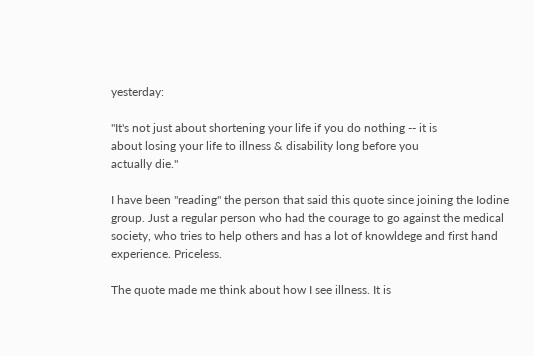yesterday:

"It's not just about shortening your life if you do nothing -- it is
about losing your life to illness & disability long before you
actually die."

I have been "reading" the person that said this quote since joining the Iodine group. Just a regular person who had the courage to go against the medical society, who tries to help others and has a lot of knowldege and first hand experience. Priceless.

The quote made me think about how I see illness. It is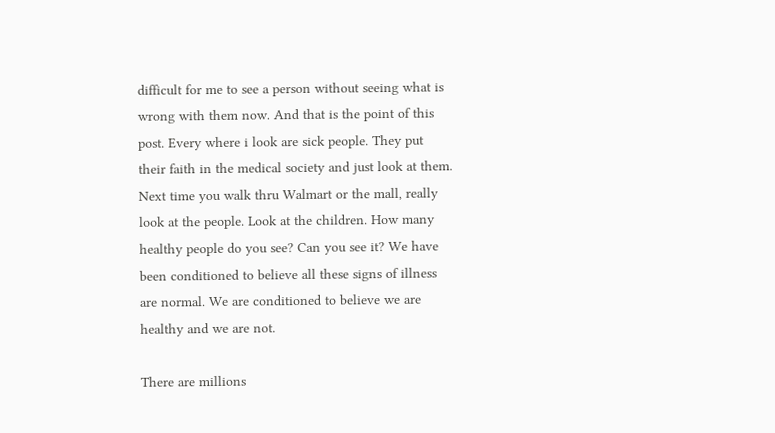difficult for me to see a person without seeing what is wrong with them now. And that is the point of this post. Every where i look are sick people. They put their faith in the medical society and just look at them. Next time you walk thru Walmart or the mall, really look at the people. Look at the children. How many healthy people do you see? Can you see it? We have been conditioned to believe all these signs of illness are normal. We are conditioned to believe we are healthy and we are not.

There are millions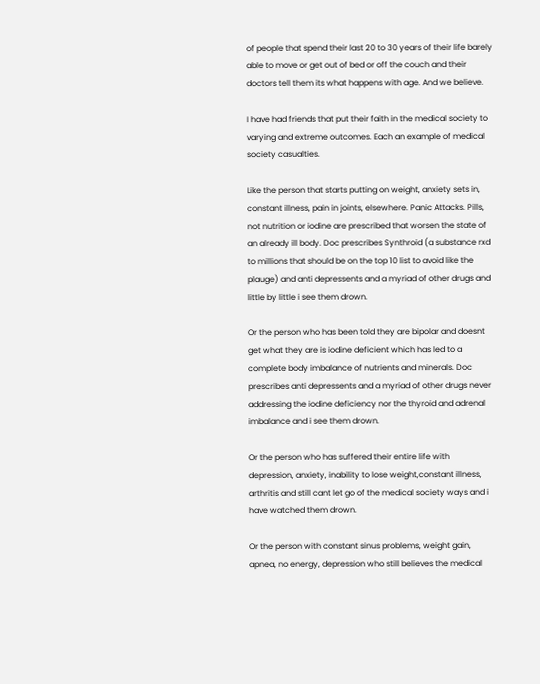of people that spend their last 20 to 30 years of their life barely able to move or get out of bed or off the couch and their doctors tell them its what happens with age. And we believe.

I have had friends that put their faith in the medical society to varying and extreme outcomes. Each an example of medical society casualties.

Like the person that starts putting on weight, anxiety sets in, constant illness, pain in joints, elsewhere. Panic Attacks. Pills, not nutrition or iodine are prescribed that worsen the state of an already ill body. Doc prescribes Synthroid (a substance rxd to millions that should be on the top 10 list to avoid like the plauge) and anti depressents and a myriad of other drugs and little by little i see them drown.

Or the person who has been told they are bipolar and doesnt get what they are is iodine deficient which has led to a complete body imbalance of nutrients and minerals. Doc prescribes anti depressents and a myriad of other drugs never addressing the iodine deficiency nor the thyroid and adrenal imbalance and i see them drown.

Or the person who has suffered their entire life with depression, anxiety, inability to lose weight,constant illness, arthritis and still cant let go of the medical society ways and i have watched them drown.

Or the person with constant sinus problems, weight gain, apnea, no energy, depression who still believes the medical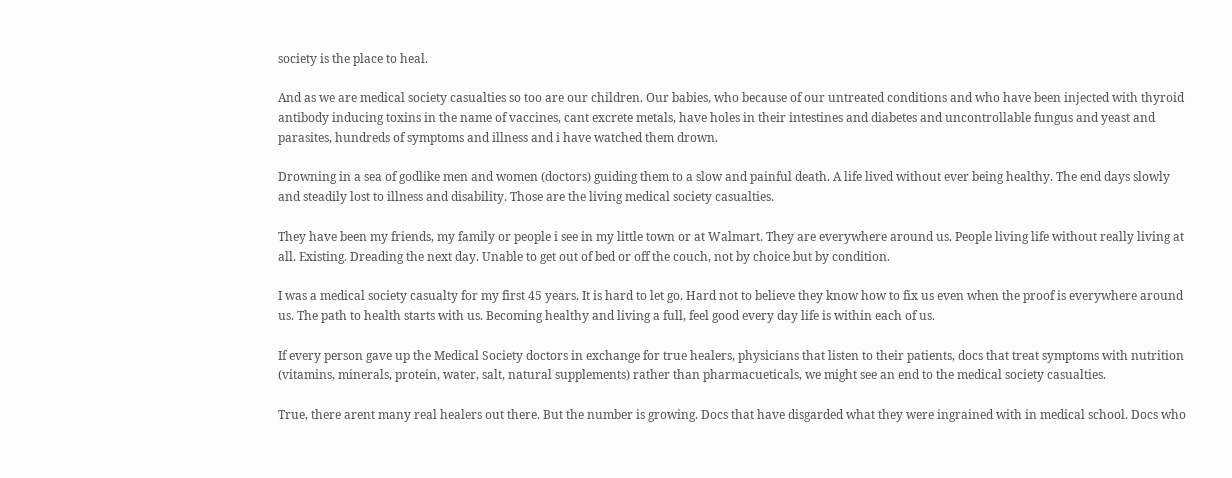society is the place to heal.

And as we are medical society casualties so too are our children. Our babies, who because of our untreated conditions and who have been injected with thyroid antibody inducing toxins in the name of vaccines, cant excrete metals, have holes in their intestines and diabetes and uncontrollable fungus and yeast and parasites, hundreds of symptoms and illness and i have watched them drown.

Drowning in a sea of godlike men and women (doctors) guiding them to a slow and painful death. A life lived without ever being healthy. The end days slowly and steadily lost to illness and disability. Those are the living medical society casualties.

They have been my friends, my family or people i see in my little town or at Walmart. They are everywhere around us. People living life without really living at all. Existing. Dreading the next day. Unable to get out of bed or off the couch, not by choice but by condition.

I was a medical society casualty for my first 45 years. It is hard to let go. Hard not to believe they know how to fix us even when the proof is everywhere around us. The path to health starts with us. Becoming healthy and living a full, feel good every day life is within each of us.

If every person gave up the Medical Society doctors in exchange for true healers, physicians that listen to their patients, docs that treat symptoms with nutrition (vitamins, minerals, protein, water, salt, natural supplements) rather than pharmacueticals, we might see an end to the medical society casualties.

True, there arent many real healers out there. But the number is growing. Docs that have disgarded what they were ingrained with in medical school. Docs who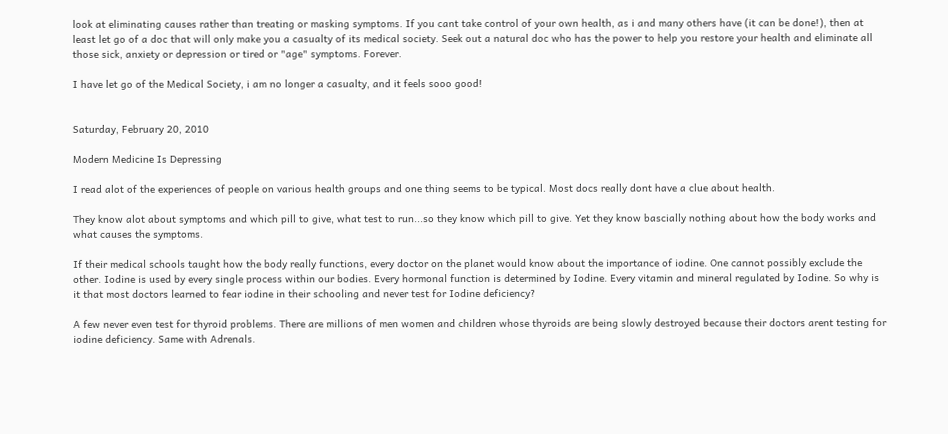look at eliminating causes rather than treating or masking symptoms. If you cant take control of your own health, as i and many others have (it can be done!), then at least let go of a doc that will only make you a casualty of its medical society. Seek out a natural doc who has the power to help you restore your health and eliminate all those sick, anxiety or depression or tired or "age" symptoms. Forever.

I have let go of the Medical Society, i am no longer a casualty, and it feels sooo good!


Saturday, February 20, 2010

Modern Medicine Is Depressing

I read alot of the experiences of people on various health groups and one thing seems to be typical. Most docs really dont have a clue about health.

They know alot about symptoms and which pill to give, what test to run...so they know which pill to give. Yet they know bascially nothing about how the body works and what causes the symptoms.

If their medical schools taught how the body really functions, every doctor on the planet would know about the importance of iodine. One cannot possibly exclude the other. Iodine is used by every single process within our bodies. Every hormonal function is determined by Iodine. Every vitamin and mineral regulated by Iodine. So why is it that most doctors learned to fear iodine in their schooling and never test for Iodine deficiency?

A few never even test for thyroid problems. There are millions of men women and children whose thyroids are being slowly destroyed because their doctors arent testing for iodine deficiency. Same with Adrenals.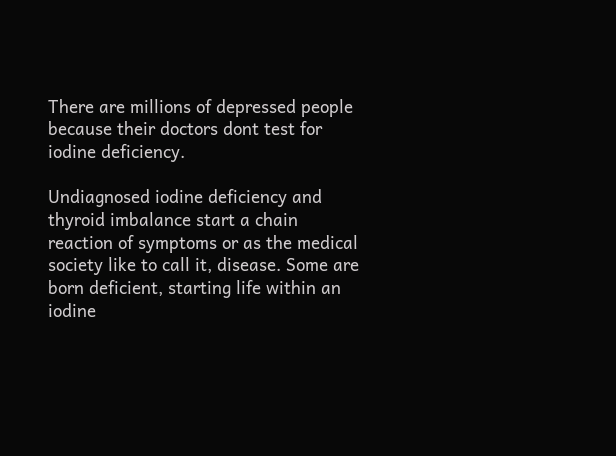There are millions of depressed people because their doctors dont test for iodine deficiency.

Undiagnosed iodine deficiency and thyroid imbalance start a chain reaction of symptoms or as the medical society like to call it, disease. Some are born deficient, starting life within an iodine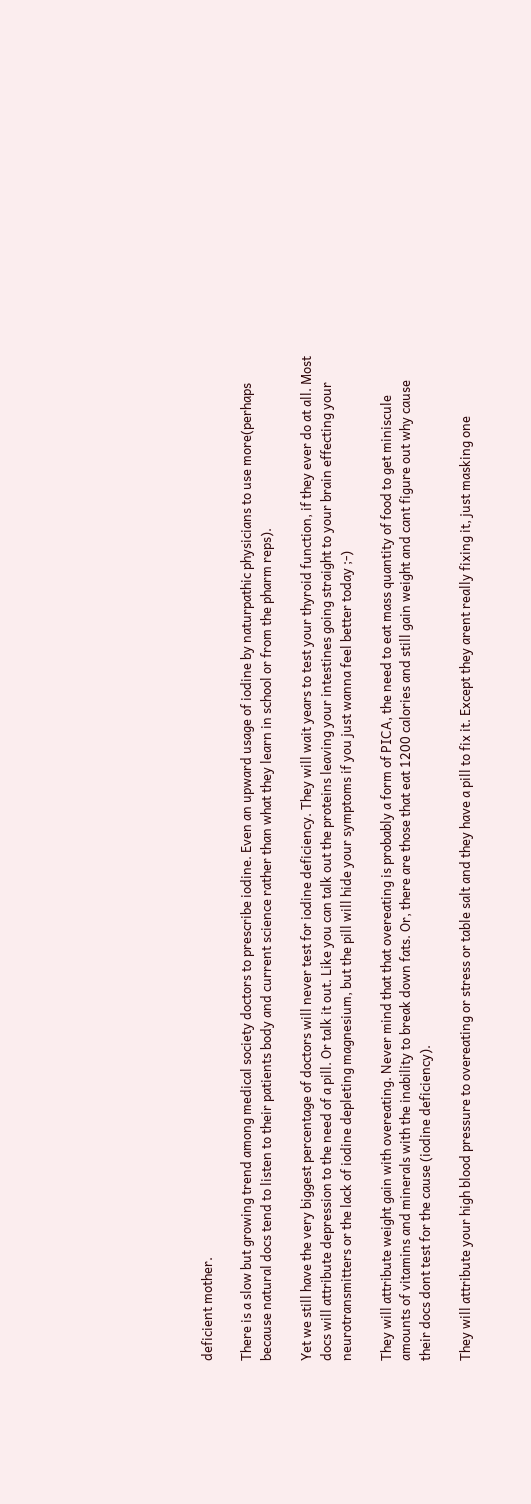deficient mother.

There is a slow but growing trend among medical society doctors to prescribe iodine. Even an upward usage of iodine by naturpathic physicians to use more(perhaps because natural docs tend to listen to their patients body and current science rather than what they learn in school or from the pharm reps).

Yet we still have the very biggest percentage of doctors will never test for iodine deficiency. They will wait years to test your thyroid function, if they ever do at all. Most docs will attribute depression to the need of a pill. Or talk it out. Like you can talk out the proteins leaving your intestines going straight to your brain effecting your neurotransmitters or the lack of iodine depleting magnesium, but the pill will hide your symptoms if you just wanna feel better today ;-)

They will attribute weight gain with overeating. Never mind that that overeating is probably a form of PICA, the need to eat mass quantity of food to get miniscule amounts of vitamins and minerals with the inability to break down fats. Or, there are those that eat 1200 calories and still gain weight and cant figure out why cause their docs dont test for the cause (iodine deficiency).

They will attribute your high blood pressure to overeating or stress or table salt and they have a pill to fix it. Except they arent really fixing it, just masking one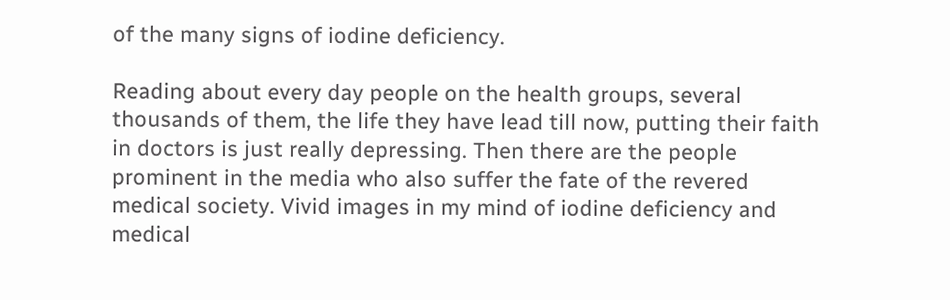of the many signs of iodine deficiency.

Reading about every day people on the health groups, several thousands of them, the life they have lead till now, putting their faith in doctors is just really depressing. Then there are the people prominent in the media who also suffer the fate of the revered medical society. Vivid images in my mind of iodine deficiency and medical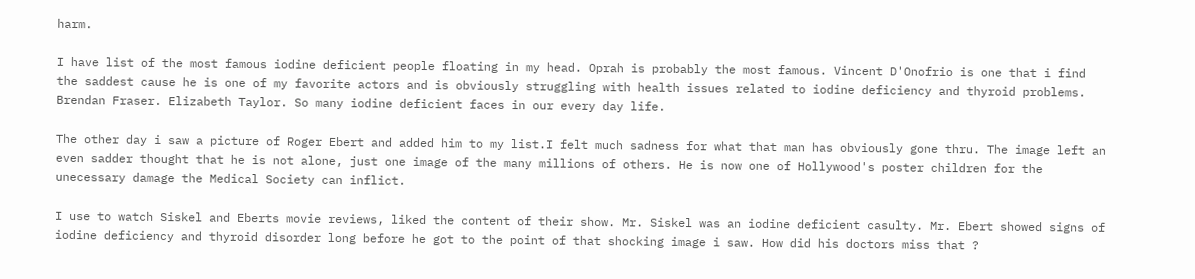harm.

I have list of the most famous iodine deficient people floating in my head. Oprah is probably the most famous. Vincent D'Onofrio is one that i find the saddest cause he is one of my favorite actors and is obviously struggling with health issues related to iodine deficiency and thyroid problems. Brendan Fraser. Elizabeth Taylor. So many iodine deficient faces in our every day life.

The other day i saw a picture of Roger Ebert and added him to my list.I felt much sadness for what that man has obviously gone thru. The image left an even sadder thought that he is not alone, just one image of the many millions of others. He is now one of Hollywood's poster children for the unecessary damage the Medical Society can inflict.

I use to watch Siskel and Eberts movie reviews, liked the content of their show. Mr. Siskel was an iodine deficient casulty. Mr. Ebert showed signs of iodine deficiency and thyroid disorder long before he got to the point of that shocking image i saw. How did his doctors miss that ?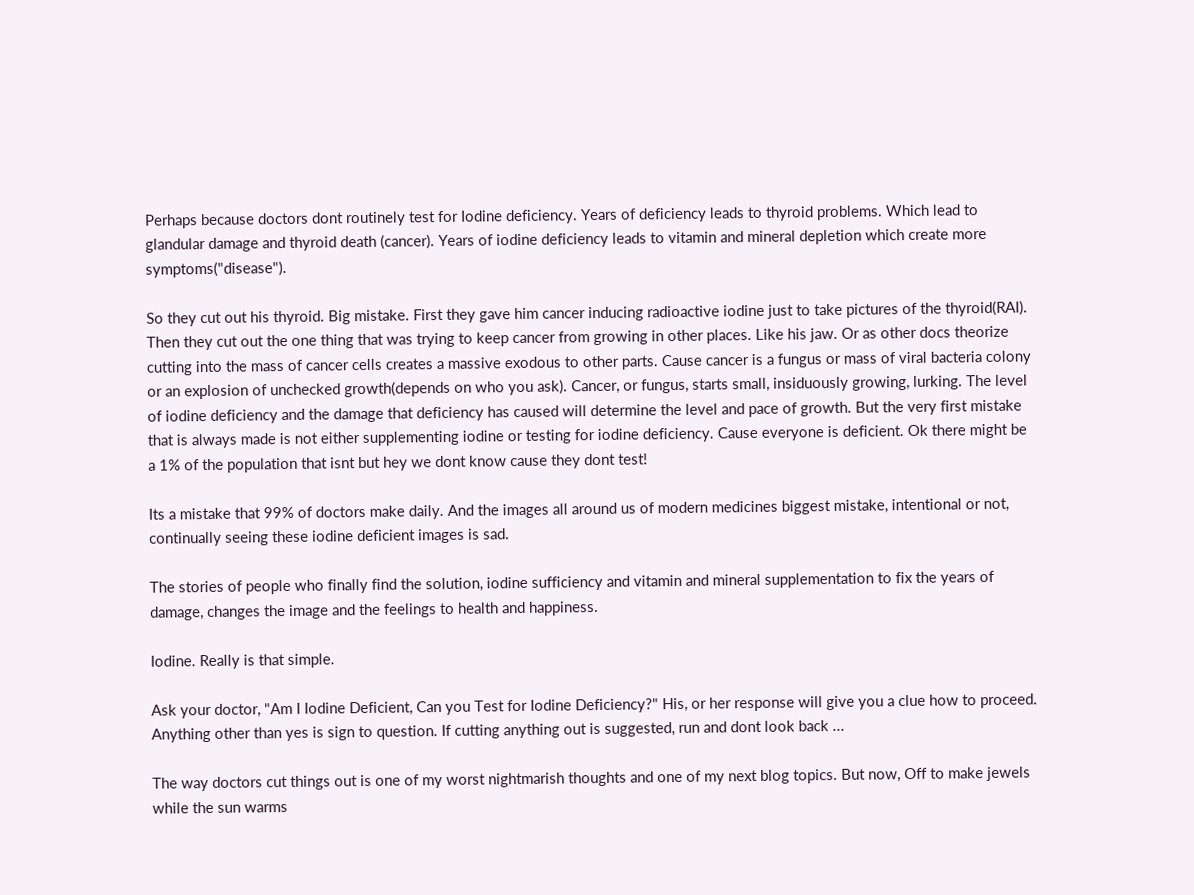Perhaps because doctors dont routinely test for Iodine deficiency. Years of deficiency leads to thyroid problems. Which lead to glandular damage and thyroid death (cancer). Years of iodine deficiency leads to vitamin and mineral depletion which create more symptoms("disease").

So they cut out his thyroid. Big mistake. First they gave him cancer inducing radioactive iodine just to take pictures of the thyroid(RAI). Then they cut out the one thing that was trying to keep cancer from growing in other places. Like his jaw. Or as other docs theorize cutting into the mass of cancer cells creates a massive exodous to other parts. Cause cancer is a fungus or mass of viral bacteria colony or an explosion of unchecked growth(depends on who you ask). Cancer, or fungus, starts small, insiduously growing, lurking. The level of iodine deficiency and the damage that deficiency has caused will determine the level and pace of growth. But the very first mistake that is always made is not either supplementing iodine or testing for iodine deficiency. Cause everyone is deficient. Ok there might be a 1% of the population that isnt but hey we dont know cause they dont test!

Its a mistake that 99% of doctors make daily. And the images all around us of modern medicines biggest mistake, intentional or not, continually seeing these iodine deficient images is sad.

The stories of people who finally find the solution, iodine sufficiency and vitamin and mineral supplementation to fix the years of damage, changes the image and the feelings to health and happiness.

Iodine. Really is that simple.

Ask your doctor, "Am I Iodine Deficient, Can you Test for Iodine Deficiency?" His, or her response will give you a clue how to proceed. Anything other than yes is sign to question. If cutting anything out is suggested, run and dont look back ...

The way doctors cut things out is one of my worst nightmarish thoughts and one of my next blog topics. But now, Off to make jewels while the sun warms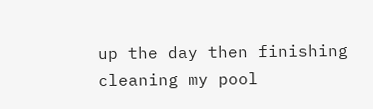up the day then finishing cleaning my pool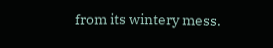from its wintery mess.